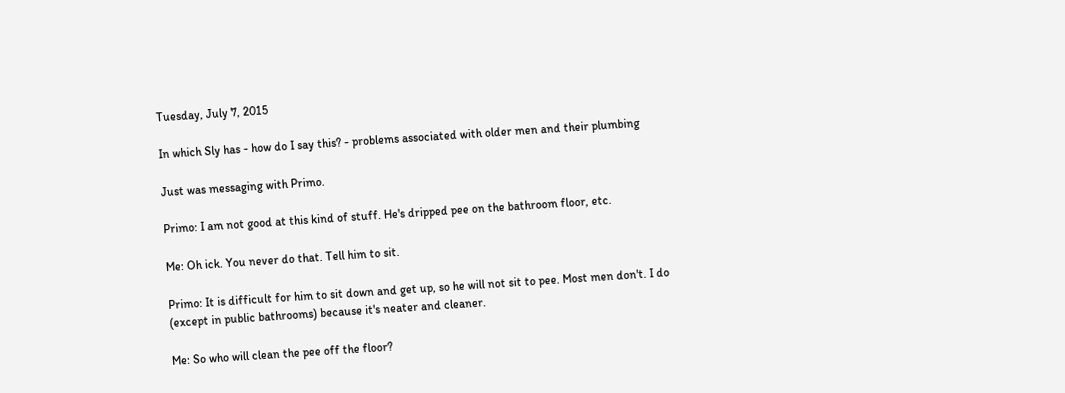Tuesday, July 7, 2015

In which Sly has - how do I say this? - problems associated with older men and their plumbing

Just was messaging with Primo.

Primo: I am not good at this kind of stuff. He's dripped pee on the bathroom floor, etc.

Me: Oh ick. You never do that. Tell him to sit.

Primo: It is difficult for him to sit down and get up, so he will not sit to pee. Most men don't. I do (except in public bathrooms) because it's neater and cleaner.

Me: So who will clean the pee off the floor?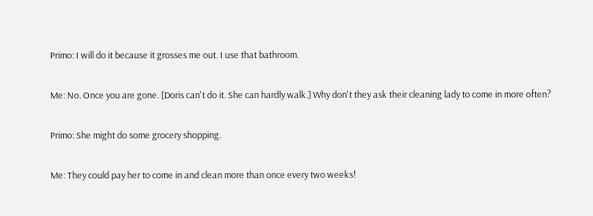Primo: I will do it because it grosses me out. I use that bathroom.

Me: No. Once you are gone. [Doris can't do it. She can hardly walk.] Why don't they ask their cleaning lady to come in more often?

Primo: She might do some grocery shopping.

Me: They could pay her to come in and clean more than once every two weeks!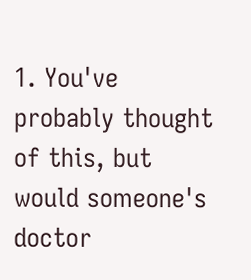1. You've probably thought of this, but would someone's doctor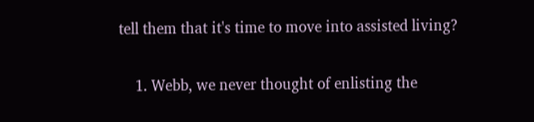tell them that it's time to move into assisted living?

    1. Webb, we never thought of enlisting the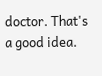doctor. That's a good idea.